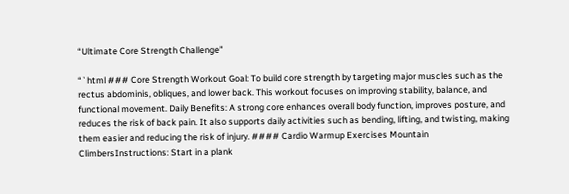“Ultimate Core Strength Challenge”

“`html ### Core Strength Workout Goal: To build core strength by targeting major muscles such as the rectus abdominis, obliques, and lower back. This workout focuses on improving stability, balance, and functional movement. Daily Benefits: A strong core enhances overall body function, improves posture, and reduces the risk of back pain. It also supports daily activities such as bending, lifting, and twisting, making them easier and reducing the risk of injury. #### Cardio Warmup Exercises Mountain ClimbersInstructions: Start in a plank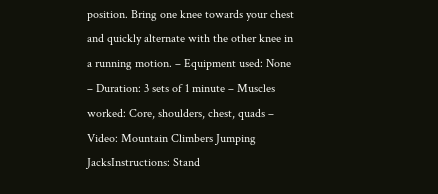position. Bring one knee towards your chest and quickly alternate with the other knee in a running motion. – Equipment used: None – Duration: 3 sets of 1 minute – Muscles worked: Core, shoulders, chest, quads – Video: Mountain Climbers Jumping JacksInstructions: Stand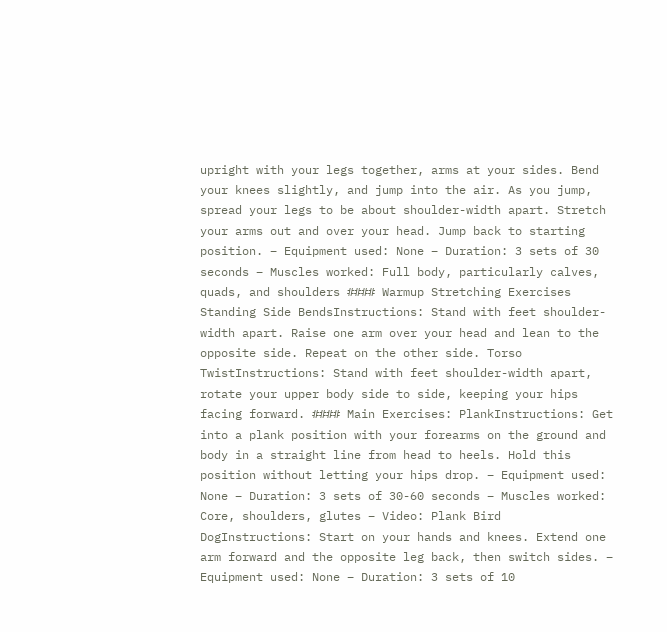upright with your legs together, arms at your sides. Bend your knees slightly, and jump into the air. As you jump, spread your legs to be about shoulder-width apart. Stretch your arms out and over your head. Jump back to starting position. – Equipment used: None – Duration: 3 sets of 30 seconds – Muscles worked: Full body, particularly calves, quads, and shoulders #### Warmup Stretching Exercises Standing Side BendsInstructions: Stand with feet shoulder-width apart. Raise one arm over your head and lean to the opposite side. Repeat on the other side. Torso TwistInstructions: Stand with feet shoulder-width apart, rotate your upper body side to side, keeping your hips facing forward. #### Main Exercises: PlankInstructions: Get into a plank position with your forearms on the ground and body in a straight line from head to heels. Hold this position without letting your hips drop. – Equipment used: None – Duration: 3 sets of 30-60 seconds – Muscles worked: Core, shoulders, glutes – Video: Plank Bird DogInstructions: Start on your hands and knees. Extend one arm forward and the opposite leg back, then switch sides. – Equipment used: None – Duration: 3 sets of 10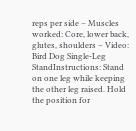reps per side – Muscles worked: Core, lower back, glutes, shoulders – Video: Bird Dog Single-Leg StandInstructions: Stand on one leg while keeping the other leg raised. Hold the position for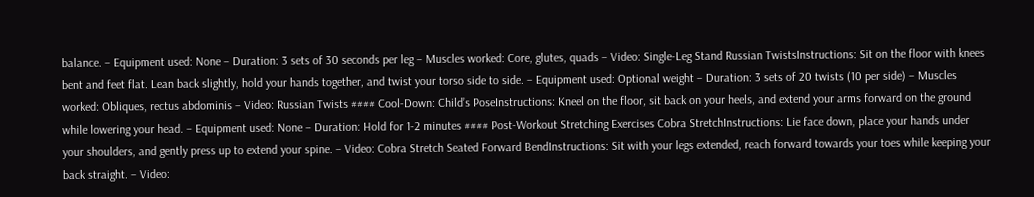balance. – Equipment used: None – Duration: 3 sets of 30 seconds per leg – Muscles worked: Core, glutes, quads – Video: Single-Leg Stand Russian TwistsInstructions: Sit on the floor with knees bent and feet flat. Lean back slightly, hold your hands together, and twist your torso side to side. – Equipment used: Optional weight – Duration: 3 sets of 20 twists (10 per side) – Muscles worked: Obliques, rectus abdominis – Video: Russian Twists #### Cool-Down: Child’s PoseInstructions: Kneel on the floor, sit back on your heels, and extend your arms forward on the ground while lowering your head. – Equipment used: None – Duration: Hold for 1-2 minutes #### Post-Workout Stretching Exercises Cobra StretchInstructions: Lie face down, place your hands under your shoulders, and gently press up to extend your spine. – Video: Cobra Stretch Seated Forward BendInstructions: Sit with your legs extended, reach forward towards your toes while keeping your back straight. – Video: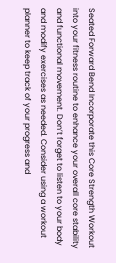Seated Forward Bend Incorporate this Core Strength Workout into your fitness routine to enhance your overall core stability and functional movement. Don’t forget to listen to your body and modify exercises as needed. Consider using a workout planner to keep track of your progress and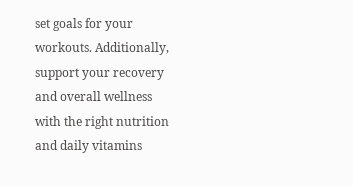set goals for your workouts. Additionally, support your recovery and overall wellness with the right nutrition and daily vitamins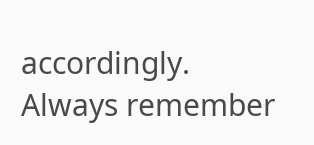accordingly. Always remember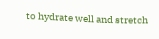to hydrate well and stretch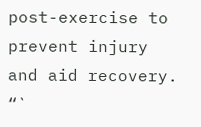post-exercise to prevent injury and aid recovery. “`